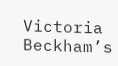Victoria Beckham’s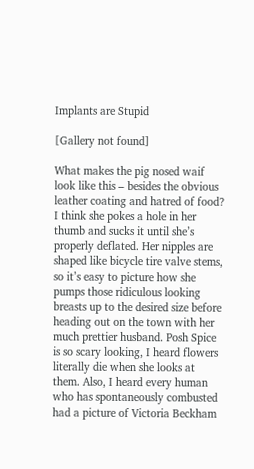Implants are Stupid

[Gallery not found]

What makes the pig nosed waif look like this – besides the obvious leather coating and hatred of food? I think she pokes a hole in her thumb and sucks it until she’s properly deflated. Her nipples are shaped like bicycle tire valve stems, so it’s easy to picture how she pumps those ridiculous looking breasts up to the desired size before heading out on the town with her much prettier husband. Posh Spice is so scary looking, I heard flowers literally die when she looks at them. Also, I heard every human who has spontaneously combusted had a picture of Victoria Beckham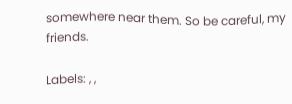somewhere near them. So be careful, my friends.

Labels: , ,